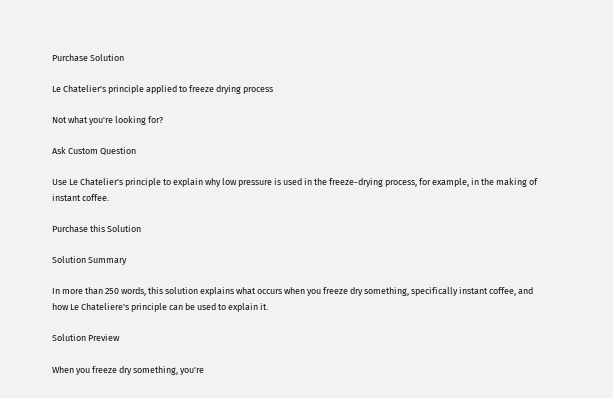Purchase Solution

Le Chatelier's principle applied to freeze drying process

Not what you're looking for?

Ask Custom Question

Use Le Chatelier's principle to explain why low pressure is used in the freeze-drying process, for example, in the making of instant coffee.

Purchase this Solution

Solution Summary

In more than 250 words, this solution explains what occurs when you freeze dry something, specifically instant coffee, and how Le Chateliere's principle can be used to explain it.

Solution Preview

When you freeze dry something, you're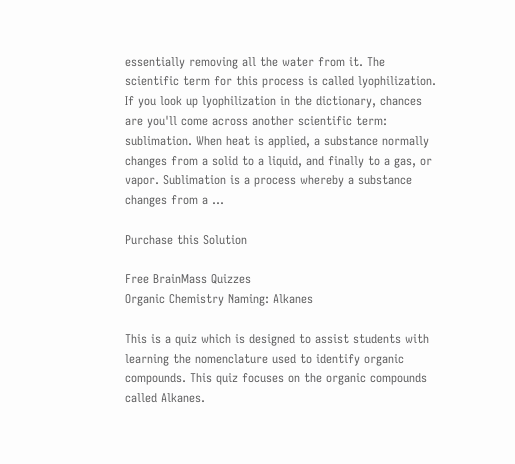essentially removing all the water from it. The scientific term for this process is called lyophilization. If you look up lyophilization in the dictionary, chances are you'll come across another scientific term: sublimation. When heat is applied, a substance normally changes from a solid to a liquid, and finally to a gas, or vapor. Sublimation is a process whereby a substance changes from a ...

Purchase this Solution

Free BrainMass Quizzes
Organic Chemistry Naming: Alkanes

This is a quiz which is designed to assist students with learning the nomenclature used to identify organic compounds. This quiz focuses on the organic compounds called Alkanes.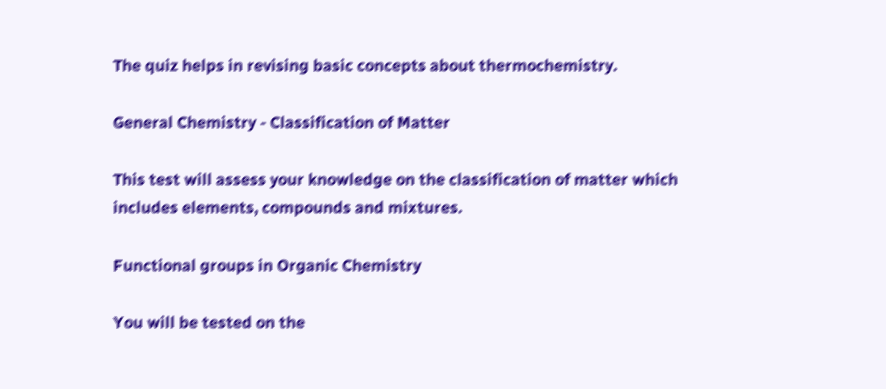The quiz helps in revising basic concepts about thermochemistry.

General Chemistry - Classification of Matter

This test will assess your knowledge on the classification of matter which includes elements, compounds and mixtures.

Functional groups in Organic Chemistry

You will be tested on the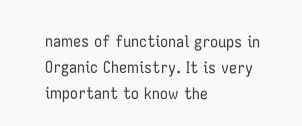names of functional groups in Organic Chemistry. It is very important to know the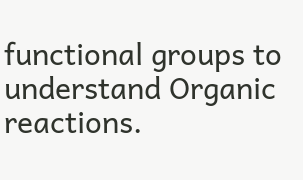functional groups to understand Organic reactions.